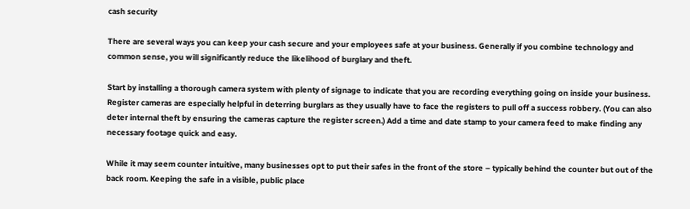cash security

There are several ways you can keep your cash secure and your employees safe at your business. Generally if you combine technology and common sense, you will significantly reduce the likelihood of burglary and theft.

Start by installing a thorough camera system with plenty of signage to indicate that you are recording everything going on inside your business. Register cameras are especially helpful in deterring burglars as they usually have to face the registers to pull off a success robbery. (You can also deter internal theft by ensuring the cameras capture the register screen.) Add a time and date stamp to your camera feed to make finding any necessary footage quick and easy.

While it may seem counter intuitive, many businesses opt to put their safes in the front of the store – typically behind the counter but out of the back room. Keeping the safe in a visible, public place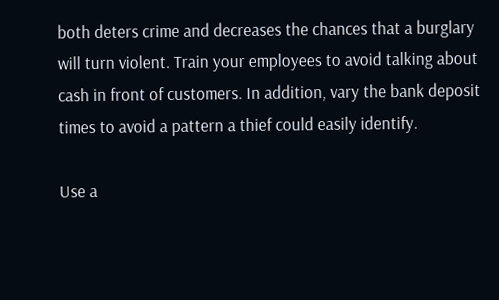both deters crime and decreases the chances that a burglary will turn violent. Train your employees to avoid talking about cash in front of customers. In addition, vary the bank deposit times to avoid a pattern a thief could easily identify.

Use a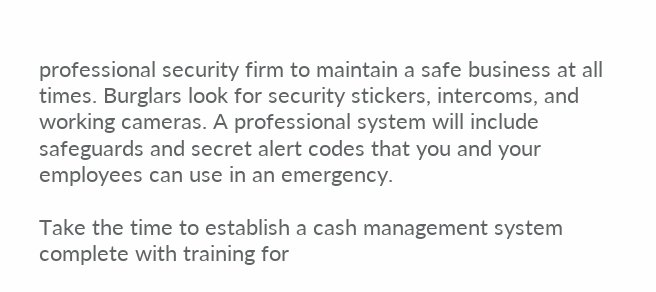professional security firm to maintain a safe business at all times. Burglars look for security stickers, intercoms, and working cameras. A professional system will include safeguards and secret alert codes that you and your employees can use in an emergency.

Take the time to establish a cash management system complete with training for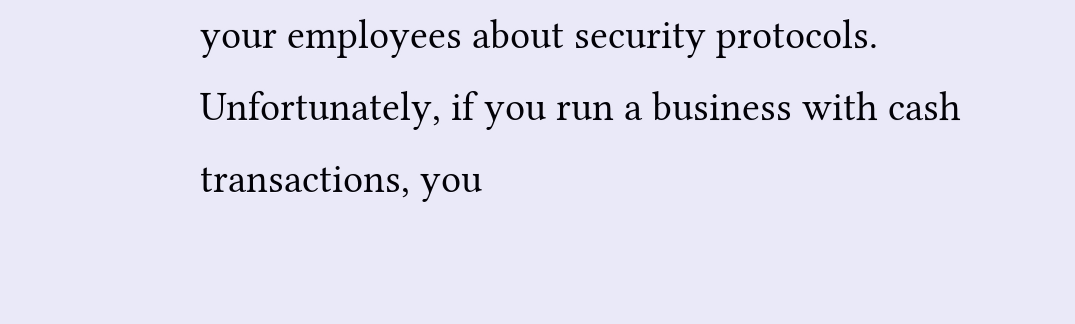your employees about security protocols. Unfortunately, if you run a business with cash transactions, you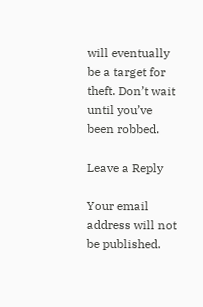will eventually be a target for theft. Don’t wait until you’ve been robbed.

Leave a Reply

Your email address will not be published.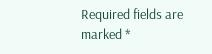Required fields are marked *